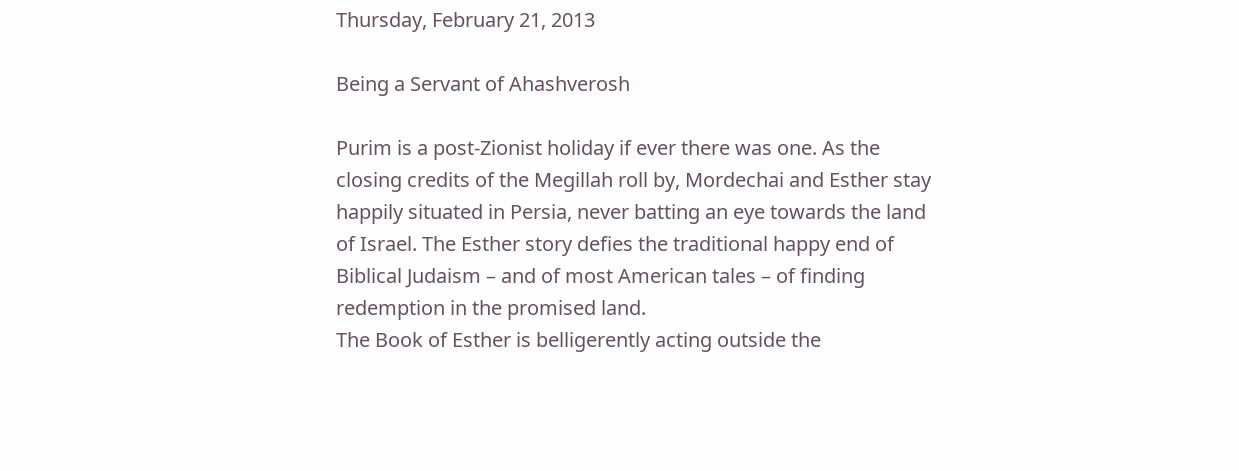Thursday, February 21, 2013

Being a Servant of Ahashverosh

Purim is a post-Zionist holiday if ever there was one. As the closing credits of the Megillah roll by, Mordechai and Esther stay happily situated in Persia, never batting an eye towards the land of Israel. The Esther story defies the traditional happy end of Biblical Judaism – and of most American tales – of finding redemption in the promised land.
The Book of Esther is belligerently acting outside the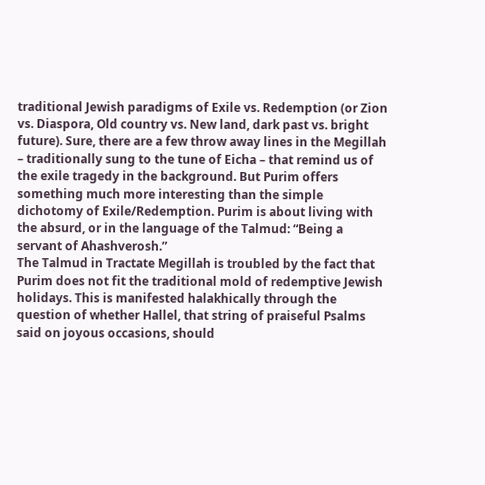traditional Jewish paradigms of Exile vs. Redemption (or Zion vs. Diaspora, Old country vs. New land, dark past vs. bright future). Sure, there are a few throw away lines in the Megillah – traditionally sung to the tune of Eicha – that remind us of the exile tragedy in the background. But Purim offers something much more interesting than the simple dichotomy of Exile/Redemption. Purim is about living with the absurd, or in the language of the Talmud: “Being a servant of Ahashverosh.”
The Talmud in Tractate Megillah is troubled by the fact that Purim does not fit the traditional mold of redemptive Jewish holidays. This is manifested halakhically through the question of whether Hallel, that string of praiseful Psalms said on joyous occasions, should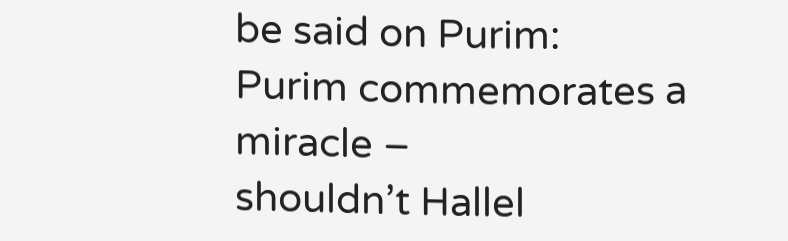be said on Purim:
Purim commemorates a miracle –
shouldn’t Hallel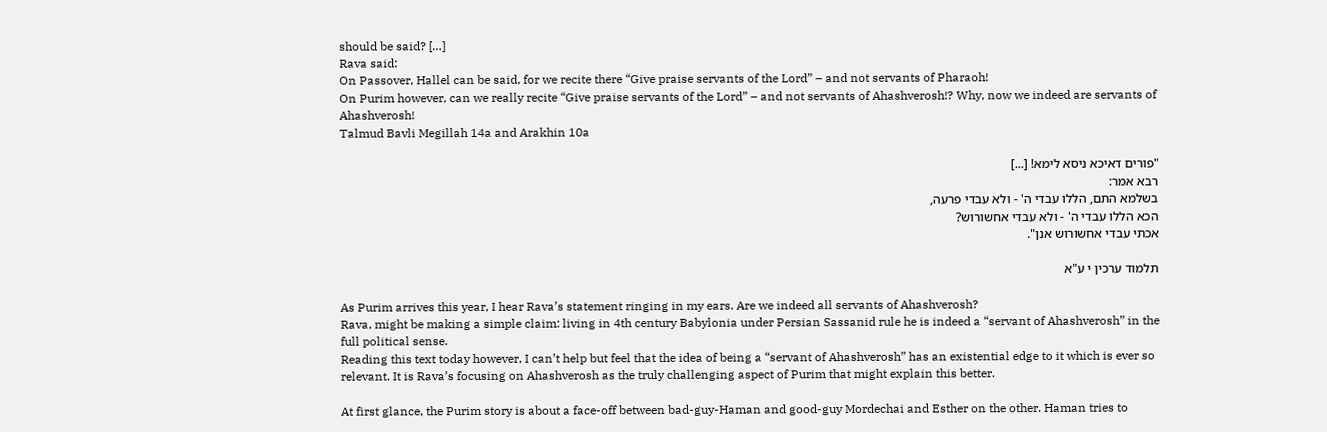should be said? […]
Rava said:
On Passover, Hallel can be said, for we recite there “Give praise servants of the Lord” – and not servants of Pharaoh!
On Purim however, can we really recite “Give praise servants of the Lord” – and not servants of Ahashverosh!? Why, now we indeed are servants of Ahashverosh!
Talmud Bavli Megillah 14a and Arakhin 10a

"פורים דאיכא ניסא לימא! [...]
רבא אמר:
בשלמא התם, הללו עבדי ה' - ולא עבדי פרעה,
הכא הללו עבדי ה' - ולא עבדי אחשורוש?
אכתי עבדי אחשורוש אנן".

תלמוד ערכין י ע"א

As Purim arrives this year, I hear Rava’s statement ringing in my ears. Are we indeed all servants of Ahashverosh?
Rava, might be making a simple claim: living in 4th century Babylonia under Persian Sassanid rule he is indeed a “servant of Ahashverosh” in the full political sense.
Reading this text today however, I can’t help but feel that the idea of being a “servant of Ahashverosh” has an existential edge to it which is ever so relevant. It is Rava’s focusing on Ahashverosh as the truly challenging aspect of Purim that might explain this better.

At first glance, the Purim story is about a face-off between bad-guy-Haman and good-guy Mordechai and Esther on the other. Haman tries to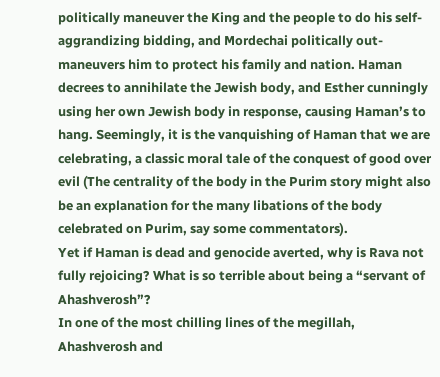politically maneuver the King and the people to do his self-aggrandizing bidding, and Mordechai politically out-maneuvers him to protect his family and nation. Haman decrees to annihilate the Jewish body, and Esther cunningly using her own Jewish body in response, causing Haman’s to hang. Seemingly, it is the vanquishing of Haman that we are celebrating, a classic moral tale of the conquest of good over evil (The centrality of the body in the Purim story might also be an explanation for the many libations of the body celebrated on Purim, say some commentators).
Yet if Haman is dead and genocide averted, why is Rava not fully rejoicing? What is so terrible about being a “servant of Ahashverosh”?
In one of the most chilling lines of the megillah, Ahashverosh and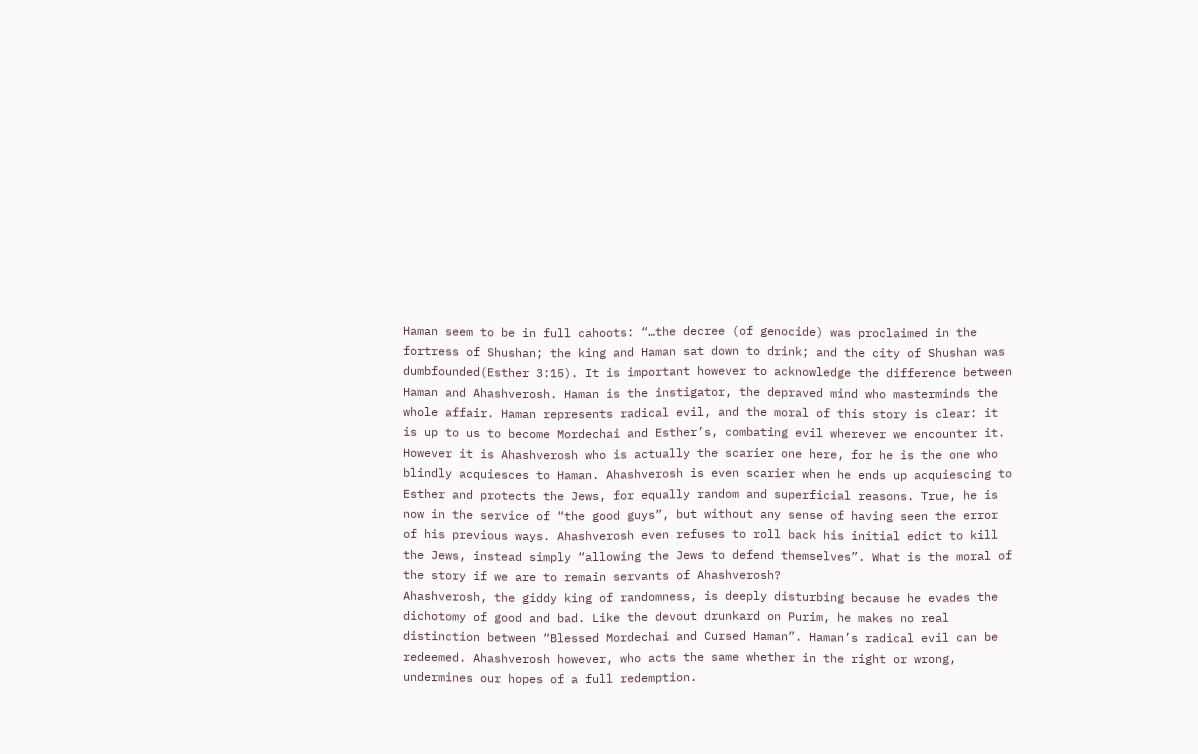Haman seem to be in full cahoots: “…the decree (of genocide) was proclaimed in the fortress of Shushan; the king and Haman sat down to drink; and the city of Shushan was dumbfounded(Esther 3:15). It is important however to acknowledge the difference between Haman and Ahashverosh. Haman is the instigator, the depraved mind who masterminds the whole affair. Haman represents radical evil, and the moral of this story is clear: it is up to us to become Mordechai and Esther’s, combating evil wherever we encounter it.
However it is Ahashverosh who is actually the scarier one here, for he is the one who blindly acquiesces to Haman. Ahashverosh is even scarier when he ends up acquiescing to Esther and protects the Jews, for equally random and superficial reasons. True, he is now in the service of “the good guys”, but without any sense of having seen the error of his previous ways. Ahashverosh even refuses to roll back his initial edict to kill the Jews, instead simply “allowing the Jews to defend themselves”. What is the moral of the story if we are to remain servants of Ahashverosh?
Ahashverosh, the giddy king of randomness, is deeply disturbing because he evades the dichotomy of good and bad. Like the devout drunkard on Purim, he makes no real distinction between “Blessed Mordechai and Cursed Haman”. Haman’s radical evil can be redeemed. Ahashverosh however, who acts the same whether in the right or wrong, undermines our hopes of a full redemption.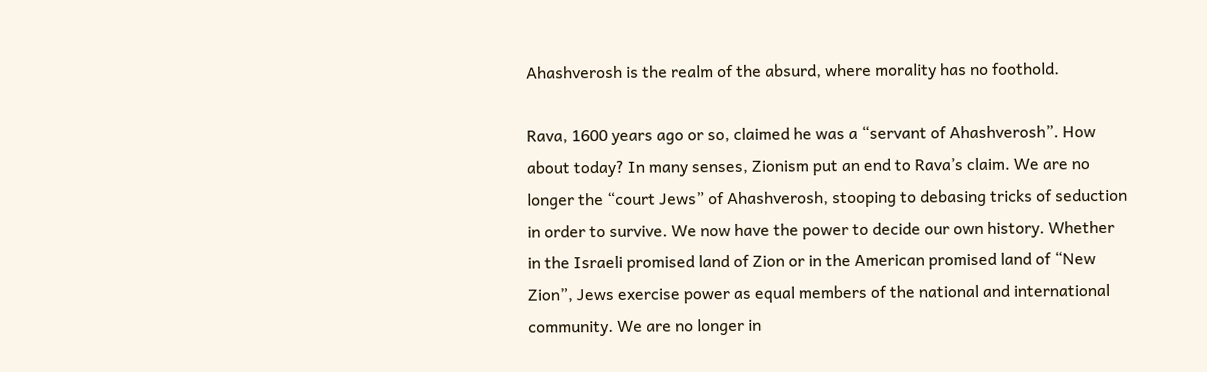Ahashverosh is the realm of the absurd, where morality has no foothold.

Rava, 1600 years ago or so, claimed he was a “servant of Ahashverosh”. How about today? In many senses, Zionism put an end to Rava’s claim. We are no longer the “court Jews” of Ahashverosh, stooping to debasing tricks of seduction in order to survive. We now have the power to decide our own history. Whether in the Israeli promised land of Zion or in the American promised land of “New Zion”, Jews exercise power as equal members of the national and international community. We are no longer in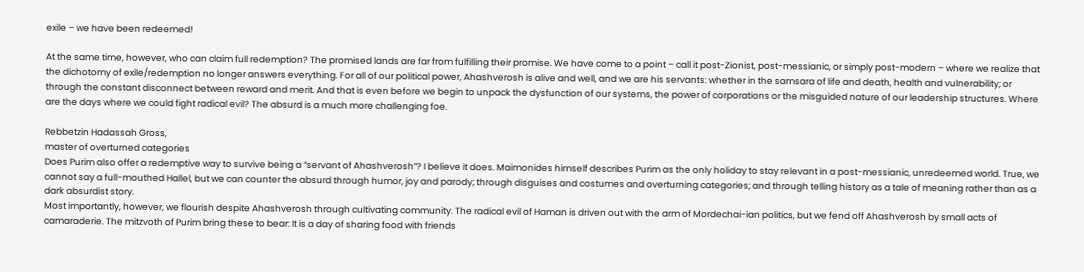exile – we have been redeemed!

At the same time, however, who can claim full redemption? The promised lands are far from fulfilling their promise. We have come to a point – call it post-Zionist, post-messianic, or simply post-modern – where we realize that the dichotomy of exile/redemption no longer answers everything. For all of our political power, Ahashverosh is alive and well, and we are his servants: whether in the samsara of life and death, health and vulnerability; or through the constant disconnect between reward and merit. And that is even before we begin to unpack the dysfunction of our systems, the power of corporations or the misguided nature of our leadership structures. Where are the days where we could fight radical evil? The absurd is a much more challenging foe.

Rebbetzin Hadassah Gross,
master of overturned categories
Does Purim also offer a redemptive way to survive being a “servant of Ahashverosh”? I believe it does. Maimonides himself describes Purim as the only holiday to stay relevant in a post-messianic, unredeemed world. True, we cannot say a full-mouthed Hallel, but we can counter the absurd through humor, joy and parody; through disguises and costumes and overturning categories; and through telling history as a tale of meaning rather than as a dark absurdist story.
Most importantly, however, we flourish despite Ahashverosh through cultivating community. The radical evil of Haman is driven out with the arm of Mordechai-ian politics, but we fend off Ahashverosh by small acts of camaraderie. The mitzvoth of Purim bring these to bear: It is a day of sharing food with friends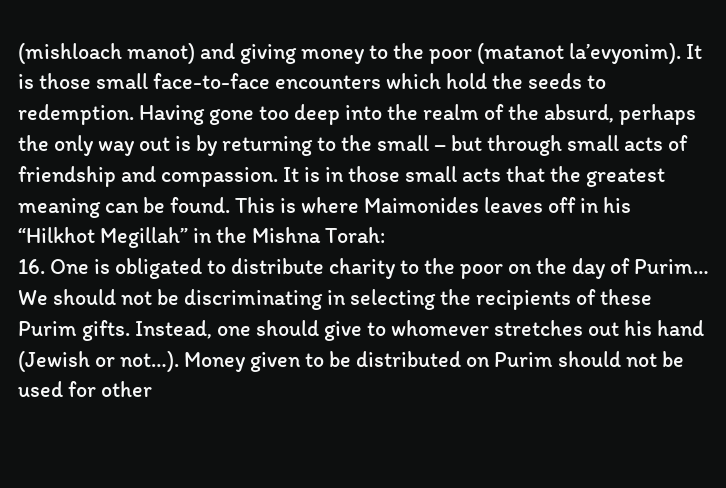(mishloach manot) and giving money to the poor (matanot la’evyonim). It is those small face-to-face encounters which hold the seeds to redemption. Having gone too deep into the realm of the absurd, perhaps the only way out is by returning to the small – but through small acts of friendship and compassion. It is in those small acts that the greatest meaning can be found. This is where Maimonides leaves off in his “Hilkhot Megillah” in the Mishna Torah:
16. One is obligated to distribute charity to the poor on the day of Purim… We should not be discriminating in selecting the recipients of these Purim gifts. Instead, one should give to whomever stretches out his hand (Jewish or not…). Money given to be distributed on Purim should not be used for other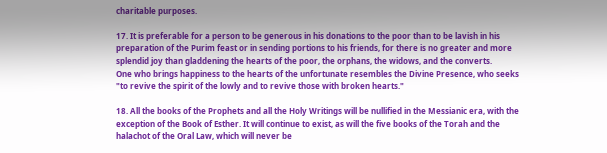charitable purposes.

17. It is preferable for a person to be generous in his donations to the poor than to be lavish in his preparation of the Purim feast or in sending portions to his friends, for there is no greater and more splendid joy than gladdening the hearts of the poor, the orphans, the widows, and the converts.
One who brings happiness to the hearts of the unfortunate resembles the Divine Presence, who seeks "to revive the spirit of the lowly and to revive those with broken hearts."

18. All the books of the Prophets and all the Holy Writings will be nullified in the Messianic era, with the exception of the Book of Esther. It will continue to exist, as will the five books of the Torah and the halachot of the Oral Law, which will never be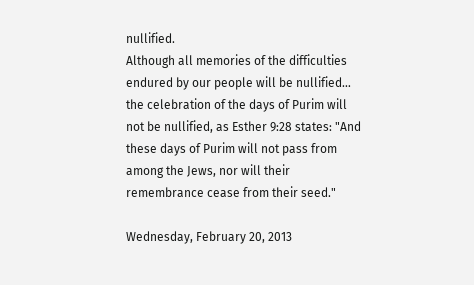nullified.
Although all memories of the difficulties endured by our people will be nullified… the celebration of the days of Purim will not be nullified, as Esther 9:28 states: "And these days of Purim will not pass from among the Jews, nor will their remembrance cease from their seed."

Wednesday, February 20, 2013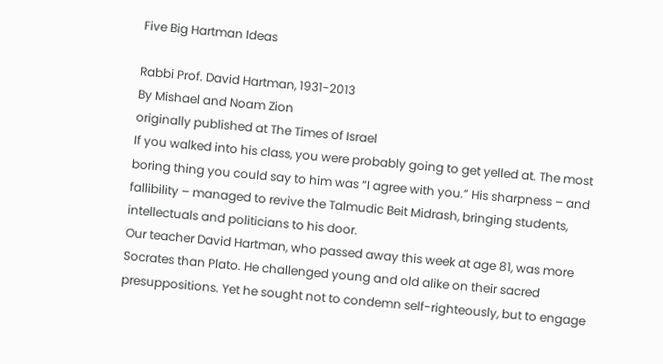Five Big Hartman Ideas

Rabbi Prof. David Hartman, 1931-2013
By Mishael and Noam Zion
originally published at The Times of Israel
If you walked into his class, you were probably going to get yelled at. The most boring thing you could say to him was “I agree with you.” His sharpness – and fallibility – managed to revive the Talmudic Beit Midrash, bringing students, intellectuals and politicians to his door.
Our teacher David Hartman, who passed away this week at age 81, was more Socrates than Plato. He challenged young and old alike on their sacred presuppositions. Yet he sought not to condemn self-righteously, but to engage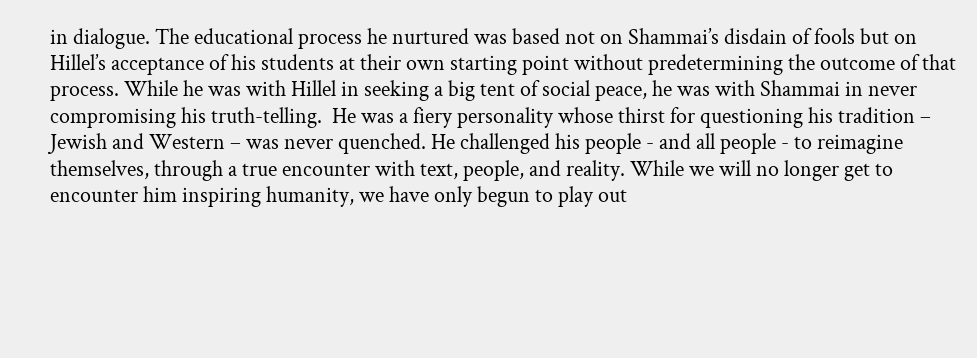in dialogue. The educational process he nurtured was based not on Shammai’s disdain of fools but on Hillel’s acceptance of his students at their own starting point without predetermining the outcome of that process. While he was with Hillel in seeking a big tent of social peace, he was with Shammai in never compromising his truth-telling.  He was a fiery personality whose thirst for questioning his tradition – Jewish and Western – was never quenched. He challenged his people - and all people - to reimagine themselves, through a true encounter with text, people, and reality. While we will no longer get to encounter him inspiring humanity, we have only begun to play out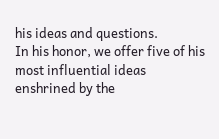his ideas and questions.
In his honor, we offer five of his most influential ideas enshrined by the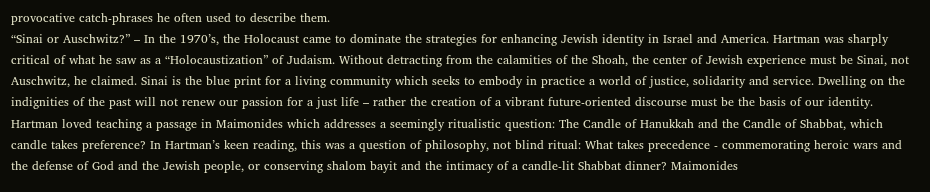provocative catch-phrases he often used to describe them.
“Sinai or Auschwitz?” – In the 1970’s, the Holocaust came to dominate the strategies for enhancing Jewish identity in Israel and America. Hartman was sharply critical of what he saw as a “Holocaustization” of Judaism. Without detracting from the calamities of the Shoah, the center of Jewish experience must be Sinai, not Auschwitz, he claimed. Sinai is the blue print for a living community which seeks to embody in practice a world of justice, solidarity and service. Dwelling on the indignities of the past will not renew our passion for a just life – rather the creation of a vibrant future-oriented discourse must be the basis of our identity. Hartman loved teaching a passage in Maimonides which addresses a seemingly ritualistic question: The Candle of Hanukkah and the Candle of Shabbat, which candle takes preference? In Hartman’s keen reading, this was a question of philosophy, not blind ritual: What takes precedence - commemorating heroic wars and the defense of God and the Jewish people, or conserving shalom bayit and the intimacy of a candle-lit Shabbat dinner? Maimonides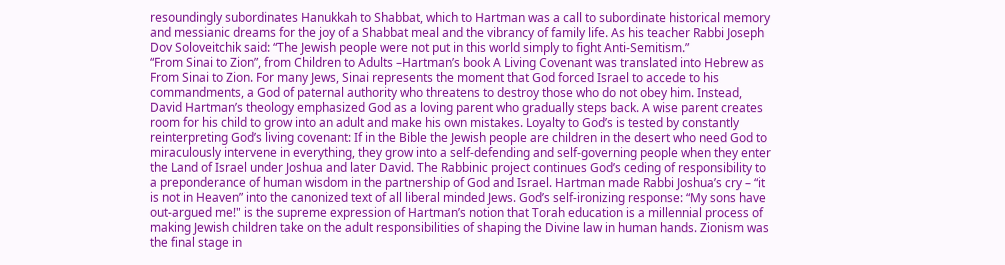resoundingly subordinates Hanukkah to Shabbat, which to Hartman was a call to subordinate historical memory and messianic dreams for the joy of a Shabbat meal and the vibrancy of family life. As his teacher Rabbi Joseph Dov Soloveitchik said: “The Jewish people were not put in this world simply to fight Anti-Semitism.”
“From Sinai to Zion”, from Children to Adults –Hartman’s book A Living Covenant was translated into Hebrew as From Sinai to Zion. For many Jews, Sinai represents the moment that God forced Israel to accede to his commandments, a God of paternal authority who threatens to destroy those who do not obey him. Instead, David Hartman’s theology emphasized God as a loving parent who gradually steps back. A wise parent creates room for his child to grow into an adult and make his own mistakes. Loyalty to God’s is tested by constantly reinterpreting God’s living covenant: If in the Bible the Jewish people are children in the desert who need God to miraculously intervene in everything, they grow into a self-defending and self-governing people when they enter the Land of Israel under Joshua and later David. The Rabbinic project continues God’s ceding of responsibility to a preponderance of human wisdom in the partnership of God and Israel. Hartman made Rabbi Joshua’s cry – “it is not in Heaven” into the canonized text of all liberal minded Jews. God’s self-ironizing response: “My sons have out-argued me!" is the supreme expression of Hartman’s notion that Torah education is a millennial process of making Jewish children take on the adult responsibilities of shaping the Divine law in human hands. Zionism was the final stage in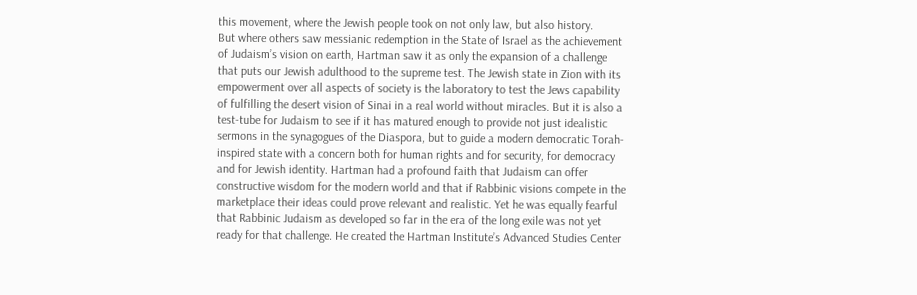this movement, where the Jewish people took on not only law, but also history.
But where others saw messianic redemption in the State of Israel as the achievement of Judaism’s vision on earth, Hartman saw it as only the expansion of a challenge that puts our Jewish adulthood to the supreme test. The Jewish state in Zion with its empowerment over all aspects of society is the laboratory to test the Jews capability of fulfilling the desert vision of Sinai in a real world without miracles. But it is also a test-tube for Judaism to see if it has matured enough to provide not just idealistic sermons in the synagogues of the Diaspora, but to guide a modern democratic Torah-inspired state with a concern both for human rights and for security, for democracy and for Jewish identity. Hartman had a profound faith that Judaism can offer constructive wisdom for the modern world and that if Rabbinic visions compete in the marketplace their ideas could prove relevant and realistic. Yet he was equally fearful that Rabbinic Judaism as developed so far in the era of the long exile was not yet ready for that challenge. He created the Hartman Institute’s Advanced Studies Center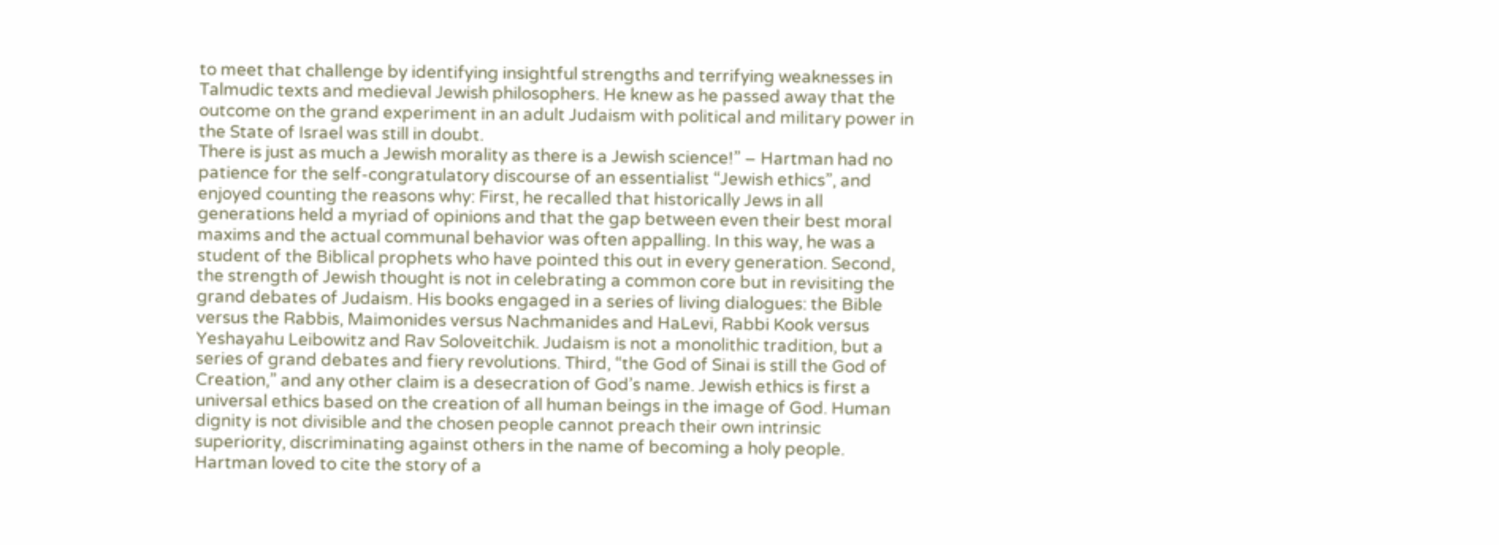to meet that challenge by identifying insightful strengths and terrifying weaknesses in Talmudic texts and medieval Jewish philosophers. He knew as he passed away that the outcome on the grand experiment in an adult Judaism with political and military power in the State of Israel was still in doubt.
There is just as much a Jewish morality as there is a Jewish science!” – Hartman had no patience for the self-congratulatory discourse of an essentialist “Jewish ethics”, and enjoyed counting the reasons why: First, he recalled that historically Jews in all generations held a myriad of opinions and that the gap between even their best moral maxims and the actual communal behavior was often appalling. In this way, he was a student of the Biblical prophets who have pointed this out in every generation. Second, the strength of Jewish thought is not in celebrating a common core but in revisiting the grand debates of Judaism. His books engaged in a series of living dialogues: the Bible versus the Rabbis, Maimonides versus Nachmanides and HaLevi, Rabbi Kook versus Yeshayahu Leibowitz and Rav Soloveitchik. Judaism is not a monolithic tradition, but a series of grand debates and fiery revolutions. Third, “the God of Sinai is still the God of Creation,” and any other claim is a desecration of God’s name. Jewish ethics is first a universal ethics based on the creation of all human beings in the image of God. Human dignity is not divisible and the chosen people cannot preach their own intrinsic superiority, discriminating against others in the name of becoming a holy people. Hartman loved to cite the story of a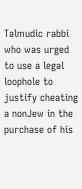Talmudic rabbi who was urged to use a legal loophole to justify cheating a nonJew in the purchase of his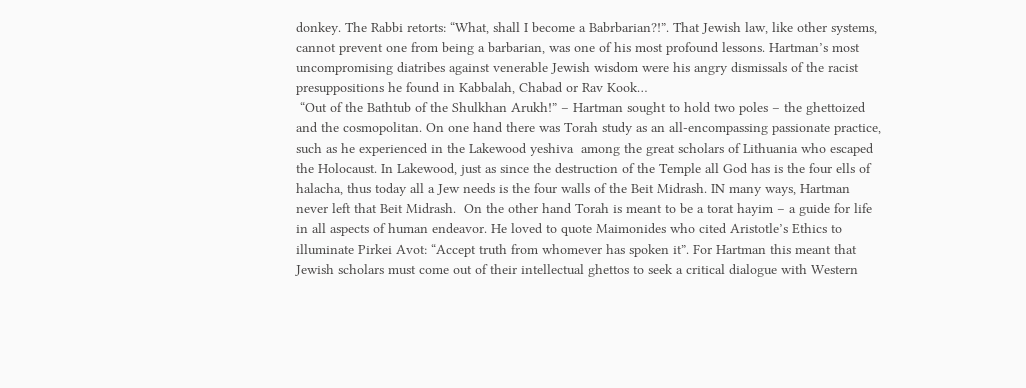donkey. The Rabbi retorts: “What, shall I become a Babrbarian?!”. That Jewish law, like other systems, cannot prevent one from being a barbarian, was one of his most profound lessons. Hartman’s most uncompromising diatribes against venerable Jewish wisdom were his angry dismissals of the racist presuppositions he found in Kabbalah, Chabad or Rav Kook…
 “Out of the Bathtub of the Shulkhan Arukh!” – Hartman sought to hold two poles – the ghettoized and the cosmopolitan. On one hand there was Torah study as an all-encompassing passionate practice, such as he experienced in the Lakewood yeshiva  among the great scholars of Lithuania who escaped the Holocaust. In Lakewood, just as since the destruction of the Temple all God has is the four ells of halacha, thus today all a Jew needs is the four walls of the Beit Midrash. IN many ways, Hartman never left that Beit Midrash.  On the other hand Torah is meant to be a torat hayim – a guide for life in all aspects of human endeavor. He loved to quote Maimonides who cited Aristotle’s Ethics to illuminate Pirkei Avot: “Accept truth from whomever has spoken it”. For Hartman this meant that Jewish scholars must come out of their intellectual ghettos to seek a critical dialogue with Western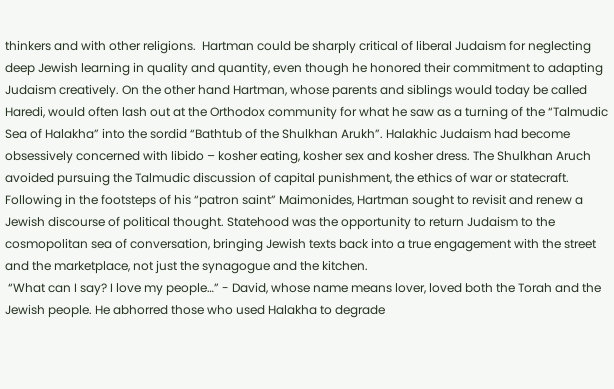thinkers and with other religions.  Hartman could be sharply critical of liberal Judaism for neglecting deep Jewish learning in quality and quantity, even though he honored their commitment to adapting Judaism creatively. On the other hand Hartman, whose parents and siblings would today be called Haredi, would often lash out at the Orthodox community for what he saw as a turning of the “Talmudic Sea of Halakha” into the sordid “Bathtub of the Shulkhan Arukh”. Halakhic Judaism had become obsessively concerned with libido – kosher eating, kosher sex and kosher dress. The Shulkhan Aruch avoided pursuing the Talmudic discussion of capital punishment, the ethics of war or statecraft. Following in the footsteps of his “patron saint” Maimonides, Hartman sought to revisit and renew a Jewish discourse of political thought. Statehood was the opportunity to return Judaism to the cosmopolitan sea of conversation, bringing Jewish texts back into a true engagement with the street and the marketplace, not just the synagogue and the kitchen.
 “What can I say? I love my people…” - David, whose name means lover, loved both the Torah and the Jewish people. He abhorred those who used Halakha to degrade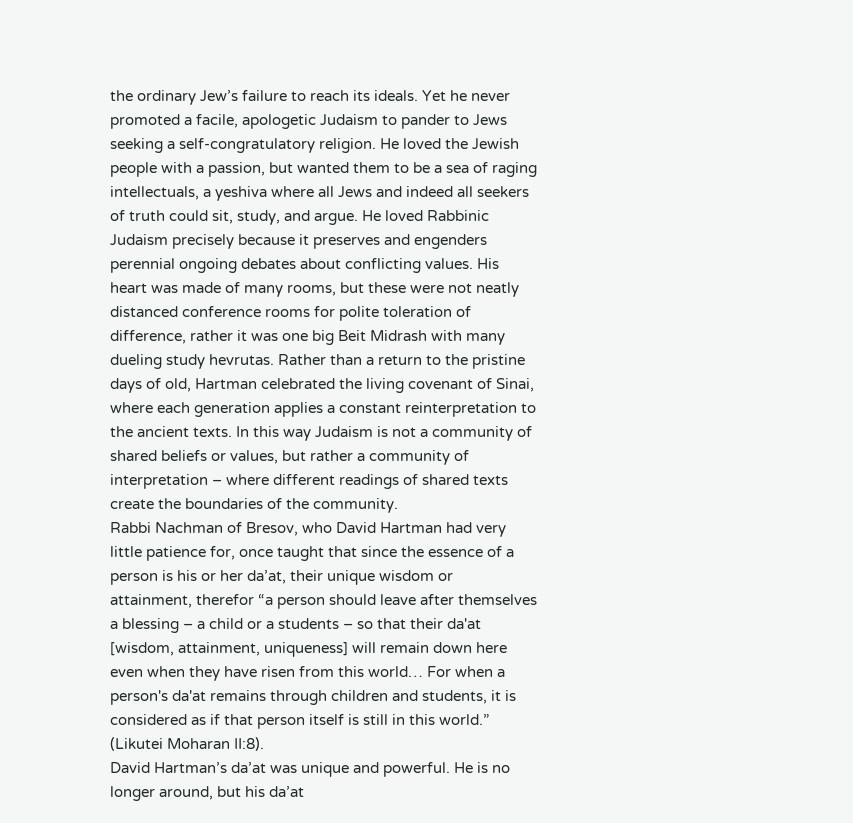the ordinary Jew’s failure to reach its ideals. Yet he never promoted a facile, apologetic Judaism to pander to Jews seeking a self-congratulatory religion. He loved the Jewish people with a passion, but wanted them to be a sea of raging intellectuals, a yeshiva where all Jews and indeed all seekers of truth could sit, study, and argue. He loved Rabbinic Judaism precisely because it preserves and engenders perennial ongoing debates about conflicting values. His heart was made of many rooms, but these were not neatly distanced conference rooms for polite toleration of difference, rather it was one big Beit Midrash with many dueling study hevrutas. Rather than a return to the pristine days of old, Hartman celebrated the living covenant of Sinai, where each generation applies a constant reinterpretation to the ancient texts. In this way Judaism is not a community of shared beliefs or values, but rather a community of interpretation – where different readings of shared texts create the boundaries of the community.
Rabbi Nachman of Bresov, who David Hartman had very little patience for, once taught that since the essence of a person is his or her da’at, their unique wisdom or attainment, therefor “a person should leave after themselves a blessing – a child or a students – so that their da'at [wisdom, attainment, uniqueness] will remain down here even when they have risen from this world… For when a person's da'at remains through children and students, it is considered as if that person itself is still in this world.” (Likutei Moharan II:8).
David Hartman’s da’at was unique and powerful. He is no longer around, but his da’at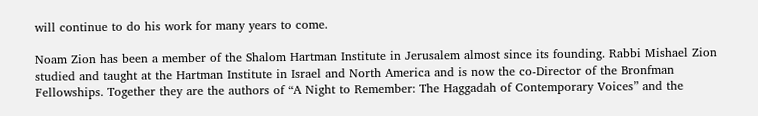will continue to do his work for many years to come.

Noam Zion has been a member of the Shalom Hartman Institute in Jerusalem almost since its founding. Rabbi Mishael Zion studied and taught at the Hartman Institute in Israel and North America and is now the co-Director of the Bronfman Fellowships. Together they are the authors of “A Night to Remember: The Haggadah of Contemporary Voices” and the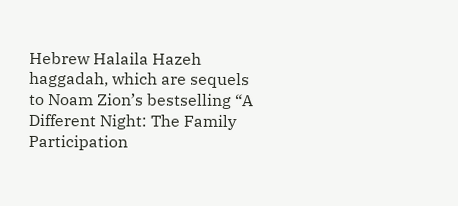Hebrew Halaila Hazeh haggadah, which are sequels to Noam Zion’s bestselling “A Different Night: The Family Participation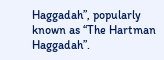Haggadah”, popularly known as “The Hartman Haggadah”.